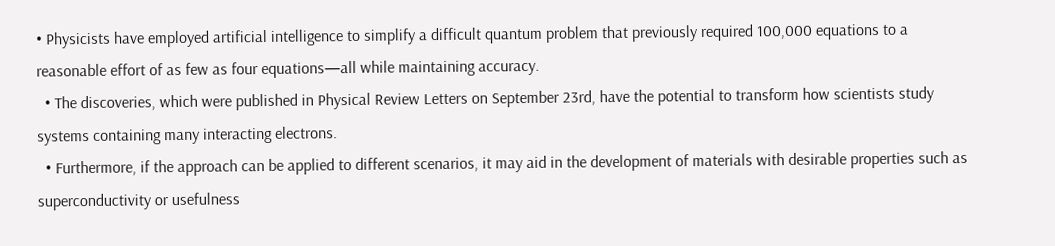• Physicists have employed artificial intelligence to simplify a difficult quantum problem that previously required 100,000 equations to a reasonable effort of as few as four equations—all while maintaining accuracy.
  • The discoveries, which were published in Physical Review Letters on September 23rd, have the potential to transform how scientists study systems containing many interacting electrons.
  • Furthermore, if the approach can be applied to different scenarios, it may aid in the development of materials with desirable properties such as superconductivity or usefulness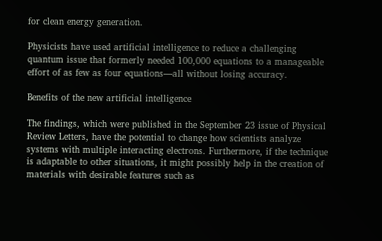for clean energy generation.

Physicists have used artificial intelligence to reduce a challenging quantum issue that formerly needed 100,000 equations to a manageable effort of as few as four equations—all without losing accuracy.

Benefits of the new artificial intelligence

The findings, which were published in the September 23 issue of Physical Review Letters, have the potential to change how scientists analyze systems with multiple interacting electrons. Furthermore, if the technique is adaptable to other situations, it might possibly help in the creation of materials with desirable features such as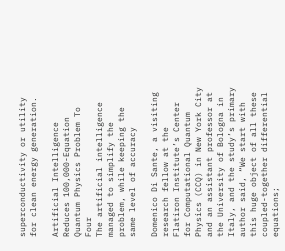superconductivity or utility for clean energy generation.

Artificial Intelligence Reduces 100,000-Equation Quantum Physics Problem To Four
The artificial intelligence managed to simplify the problem, while keeping the same level of accuracy

Domenico Di Sante, a visiting research fellow at the Flatiron Institute’s Center for Computational Quantum Physics (CCQ) in New York City and an assistant professor at the University of Bologna in Italy, and the study’s primary author said, “We start with this huge object of all these coupled-together differential equations;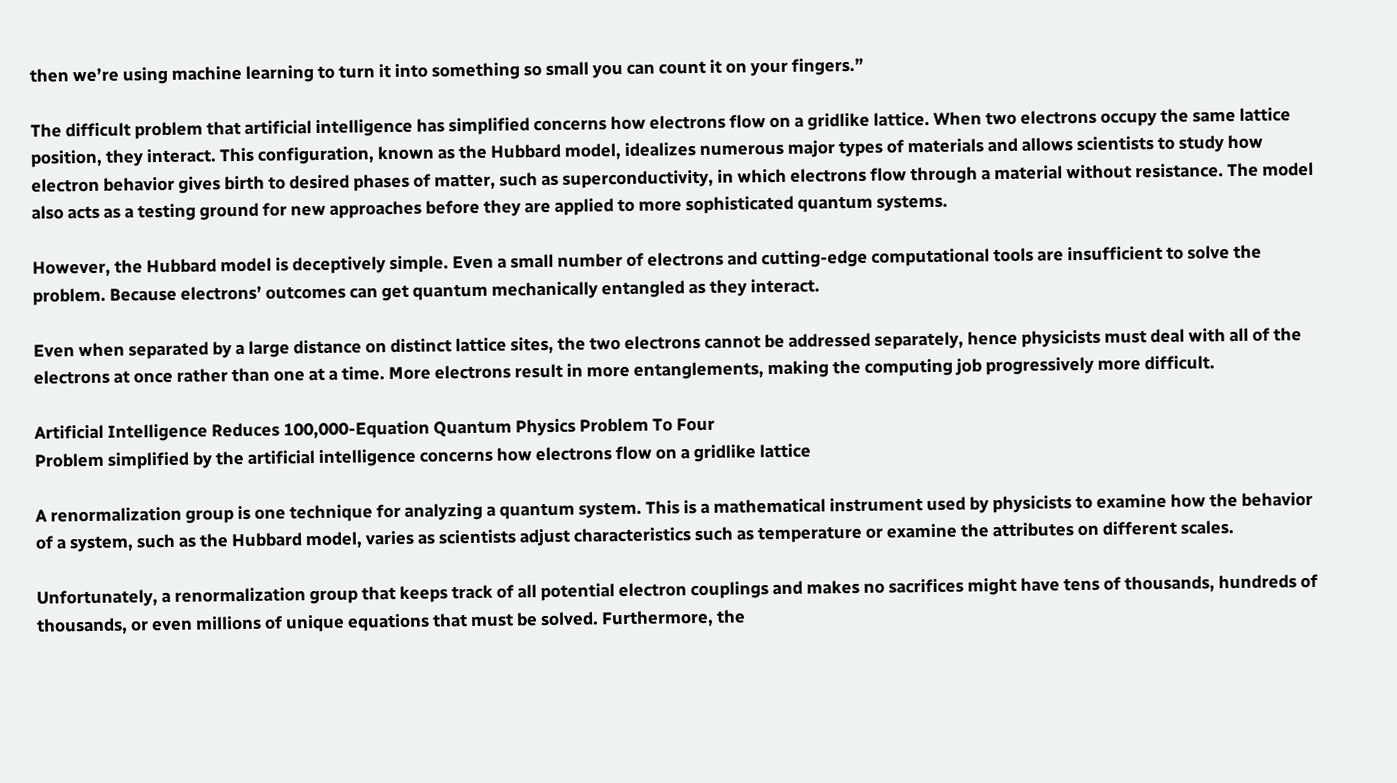then we’re using machine learning to turn it into something so small you can count it on your fingers.”

The difficult problem that artificial intelligence has simplified concerns how electrons flow on a gridlike lattice. When two electrons occupy the same lattice position, they interact. This configuration, known as the Hubbard model, idealizes numerous major types of materials and allows scientists to study how electron behavior gives birth to desired phases of matter, such as superconductivity, in which electrons flow through a material without resistance. The model also acts as a testing ground for new approaches before they are applied to more sophisticated quantum systems.

However, the Hubbard model is deceptively simple. Even a small number of electrons and cutting-edge computational tools are insufficient to solve the problem. Because electrons’ outcomes can get quantum mechanically entangled as they interact.

Even when separated by a large distance on distinct lattice sites, the two electrons cannot be addressed separately, hence physicists must deal with all of the electrons at once rather than one at a time. More electrons result in more entanglements, making the computing job progressively more difficult.

Artificial Intelligence Reduces 100,000-Equation Quantum Physics Problem To Four
Problem simplified by the artificial intelligence concerns how electrons flow on a gridlike lattice

A renormalization group is one technique for analyzing a quantum system. This is a mathematical instrument used by physicists to examine how the behavior of a system, such as the Hubbard model, varies as scientists adjust characteristics such as temperature or examine the attributes on different scales.

Unfortunately, a renormalization group that keeps track of all potential electron couplings and makes no sacrifices might have tens of thousands, hundreds of thousands, or even millions of unique equations that must be solved. Furthermore, the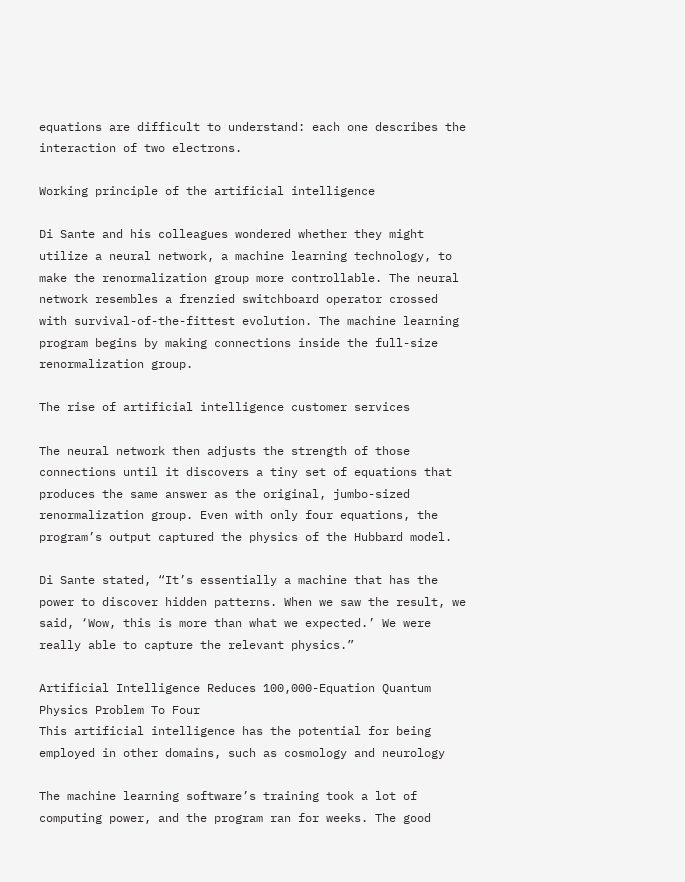equations are difficult to understand: each one describes the interaction of two electrons.

Working principle of the artificial intelligence

Di Sante and his colleagues wondered whether they might utilize a neural network, a machine learning technology, to make the renormalization group more controllable. The neural network resembles a frenzied switchboard operator crossed with survival-of-the-fittest evolution. The machine learning program begins by making connections inside the full-size renormalization group.

The rise of artificial intelligence customer services

The neural network then adjusts the strength of those connections until it discovers a tiny set of equations that produces the same answer as the original, jumbo-sized renormalization group. Even with only four equations, the program’s output captured the physics of the Hubbard model.

Di Sante stated, “It’s essentially a machine that has the power to discover hidden patterns. When we saw the result, we said, ‘Wow, this is more than what we expected.’ We were really able to capture the relevant physics.”

Artificial Intelligence Reduces 100,000-Equation Quantum Physics Problem To Four
This artificial intelligence has the potential for being employed in other domains, such as cosmology and neurology

The machine learning software’s training took a lot of computing power, and the program ran for weeks. The good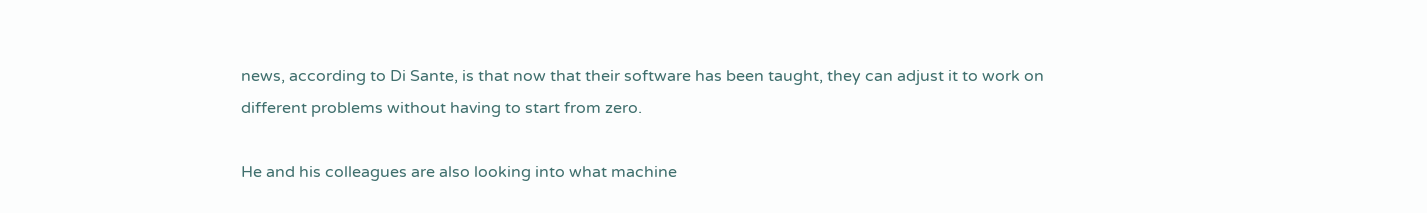news, according to Di Sante, is that now that their software has been taught, they can adjust it to work on different problems without having to start from zero.

He and his colleagues are also looking into what machine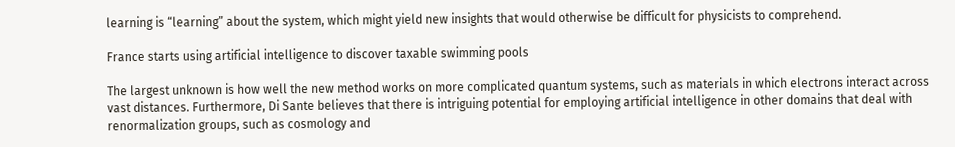learning is “learning” about the system, which might yield new insights that would otherwise be difficult for physicists to comprehend.

France starts using artificial intelligence to discover taxable swimming pools

The largest unknown is how well the new method works on more complicated quantum systems, such as materials in which electrons interact across vast distances. Furthermore, Di Sante believes that there is intriguing potential for employing artificial intelligence in other domains that deal with renormalization groups, such as cosmology and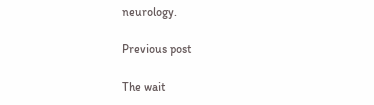neurology.

Previous post

The wait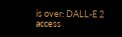is over: DALL-E 2 access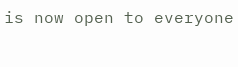is now open to everyone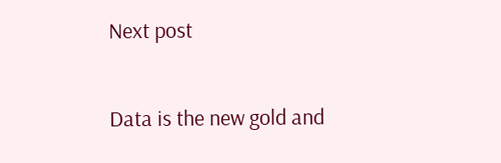Next post

Data is the new gold and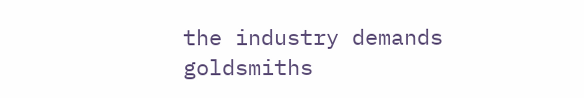the industry demands goldsmiths